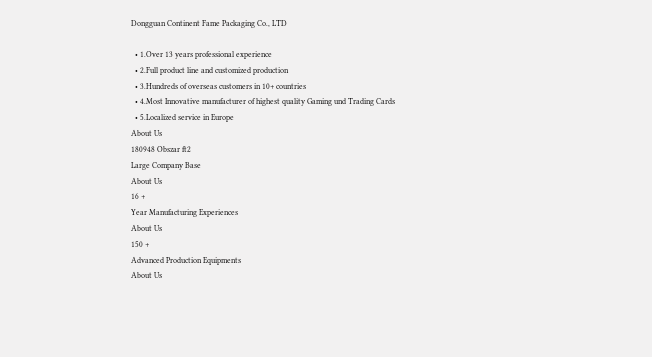Dongguan Continent Fame Packaging Co., LTD

  • 1.Over 13 years professional experience
  • 2.Full product line and customized production
  • 3.Hundreds of overseas customers in 10+ countries
  • 4.Most Innovative manufacturer of highest quality Gaming und Trading Cards
  • 5.Localized service in Europe
About Us
180948 Obszar ft2
Large Company Base
About Us
16 +
Year Manufacturing Experiences
About Us
150 +
Advanced Production Equipments
About Us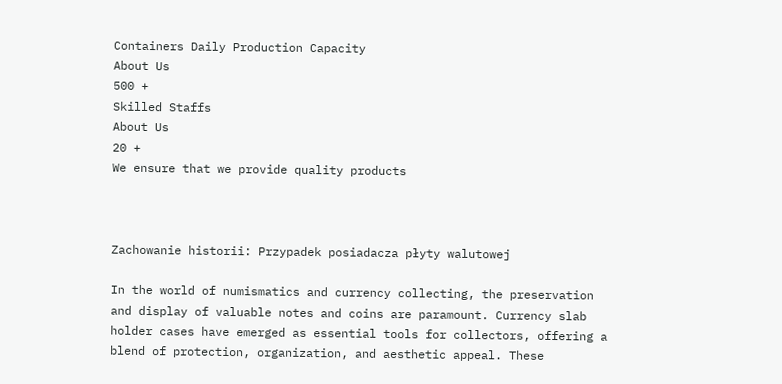Containers Daily Production Capacity
About Us
500 +
Skilled Staffs
About Us
20 +
We ensure that we provide quality products



Zachowanie historii: Przypadek posiadacza płyty walutowej

In the world of numismatics and currency collecting, the preservation and display of valuable notes and coins are paramount. Currency slab holder cases have emerged as essential tools for collectors, offering a blend of protection, organization, and aesthetic appeal. These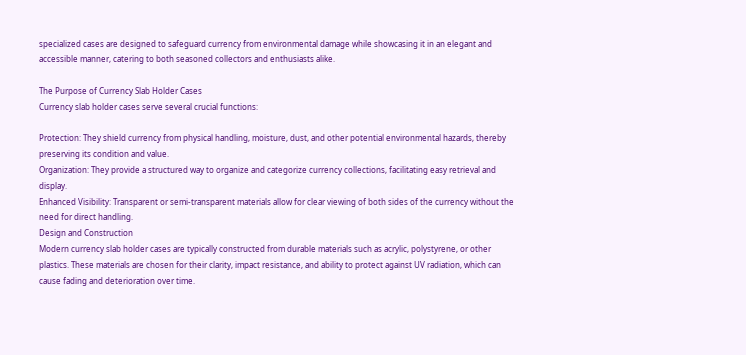specialized cases are designed to safeguard currency from environmental damage while showcasing it in an elegant and accessible manner, catering to both seasoned collectors and enthusiasts alike.

The Purpose of Currency Slab Holder Cases
Currency slab holder cases serve several crucial functions:

Protection: They shield currency from physical handling, moisture, dust, and other potential environmental hazards, thereby preserving its condition and value.
Organization: They provide a structured way to organize and categorize currency collections, facilitating easy retrieval and display.
Enhanced Visibility: Transparent or semi-transparent materials allow for clear viewing of both sides of the currency without the need for direct handling.
Design and Construction
Modern currency slab holder cases are typically constructed from durable materials such as acrylic, polystyrene, or other plastics. These materials are chosen for their clarity, impact resistance, and ability to protect against UV radiation, which can cause fading and deterioration over time.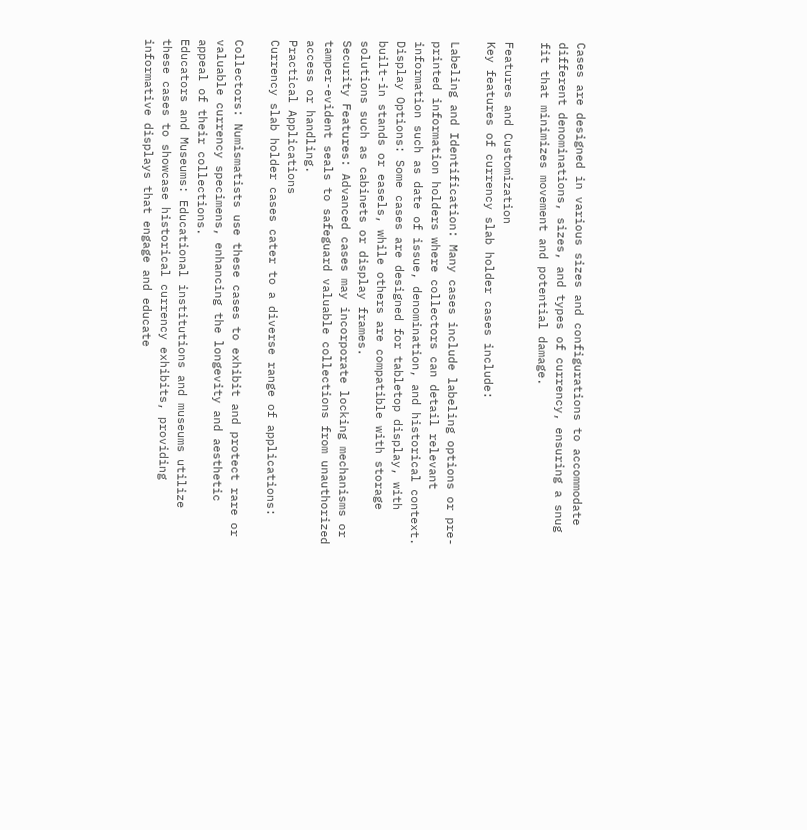Cases are designed in various sizes and configurations to accommodate different denominations, sizes, and types of currency, ensuring a snug fit that minimizes movement and potential damage.

Features and Customization
Key features of currency slab holder cases include:

Labeling and Identification: Many cases include labeling options or pre-printed information holders where collectors can detail relevant information such as date of issue, denomination, and historical context.
Display Options: Some cases are designed for tabletop display, with built-in stands or easels, while others are compatible with storage solutions such as cabinets or display frames.
Security Features: Advanced cases may incorporate locking mechanisms or tamper-evident seals to safeguard valuable collections from unauthorized access or handling.
Practical Applications
Currency slab holder cases cater to a diverse range of applications:

Collectors: Numismatists use these cases to exhibit and protect rare or valuable currency specimens, enhancing the longevity and aesthetic appeal of their collections.
Educators and Museums: Educational institutions and museums utilize these cases to showcase historical currency exhibits, providing informative displays that engage and educate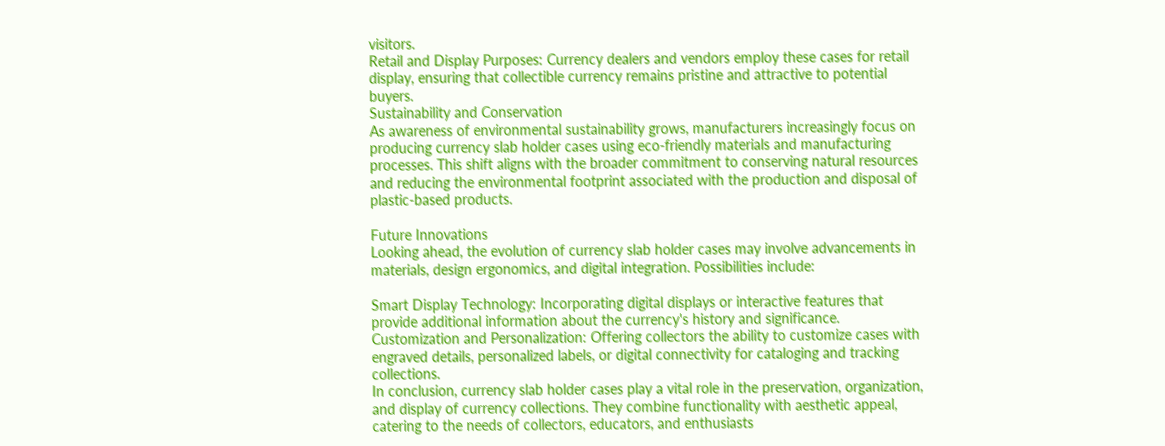visitors.
Retail and Display Purposes: Currency dealers and vendors employ these cases for retail display, ensuring that collectible currency remains pristine and attractive to potential buyers.
Sustainability and Conservation
As awareness of environmental sustainability grows, manufacturers increasingly focus on producing currency slab holder cases using eco-friendly materials and manufacturing processes. This shift aligns with the broader commitment to conserving natural resources and reducing the environmental footprint associated with the production and disposal of plastic-based products.

Future Innovations
Looking ahead, the evolution of currency slab holder cases may involve advancements in materials, design ergonomics, and digital integration. Possibilities include:

Smart Display Technology: Incorporating digital displays or interactive features that provide additional information about the currency's history and significance.
Customization and Personalization: Offering collectors the ability to customize cases with engraved details, personalized labels, or digital connectivity for cataloging and tracking collections.
In conclusion, currency slab holder cases play a vital role in the preservation, organization, and display of currency collections. They combine functionality with aesthetic appeal, catering to the needs of collectors, educators, and enthusiasts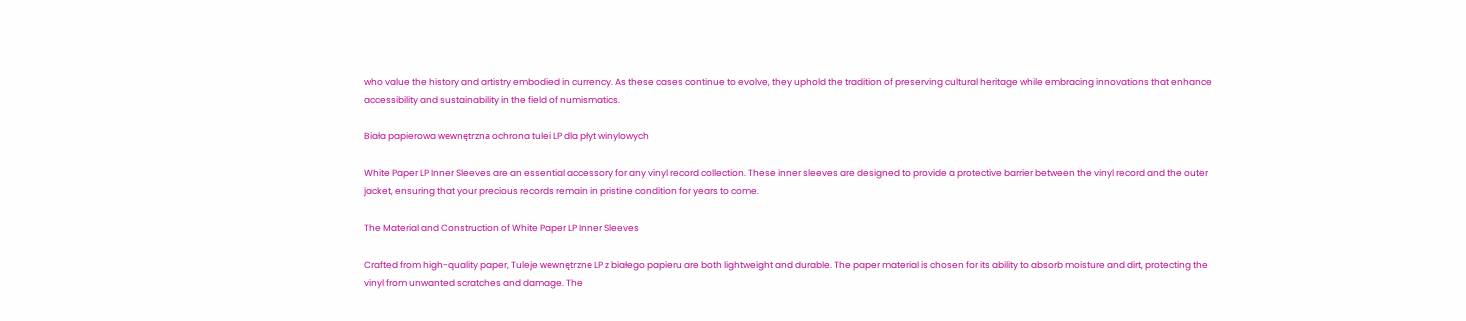who value the history and artistry embodied in currency. As these cases continue to evolve, they uphold the tradition of preserving cultural heritage while embracing innovations that enhance accessibility and sustainability in the field of numismatics.

Biała papierowa wewnętrzna ochrona tulei LP dla płyt winylowych

White Paper LP Inner Sleeves are an essential accessory for any vinyl record collection. These inner sleeves are designed to provide a protective barrier between the vinyl record and the outer jacket, ensuring that your precious records remain in pristine condition for years to come.

The Material and Construction of White Paper LP Inner Sleeves

Crafted from high-quality paper, Tuleje wewnętrzne LP z białego papieru are both lightweight and durable. The paper material is chosen for its ability to absorb moisture and dirt, protecting the vinyl from unwanted scratches and damage. The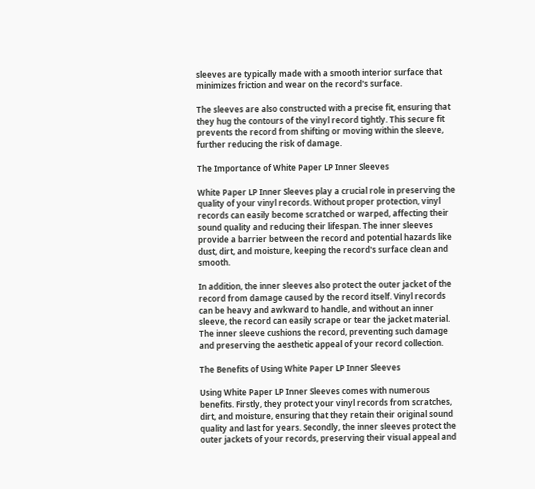sleeves are typically made with a smooth interior surface that minimizes friction and wear on the record's surface.

The sleeves are also constructed with a precise fit, ensuring that they hug the contours of the vinyl record tightly. This secure fit prevents the record from shifting or moving within the sleeve, further reducing the risk of damage.

The Importance of White Paper LP Inner Sleeves

White Paper LP Inner Sleeves play a crucial role in preserving the quality of your vinyl records. Without proper protection, vinyl records can easily become scratched or warped, affecting their sound quality and reducing their lifespan. The inner sleeves provide a barrier between the record and potential hazards like dust, dirt, and moisture, keeping the record's surface clean and smooth.

In addition, the inner sleeves also protect the outer jacket of the record from damage caused by the record itself. Vinyl records can be heavy and awkward to handle, and without an inner sleeve, the record can easily scrape or tear the jacket material. The inner sleeve cushions the record, preventing such damage and preserving the aesthetic appeal of your record collection.

The Benefits of Using White Paper LP Inner Sleeves

Using White Paper LP Inner Sleeves comes with numerous benefits. Firstly, they protect your vinyl records from scratches, dirt, and moisture, ensuring that they retain their original sound quality and last for years. Secondly, the inner sleeves protect the outer jackets of your records, preserving their visual appeal and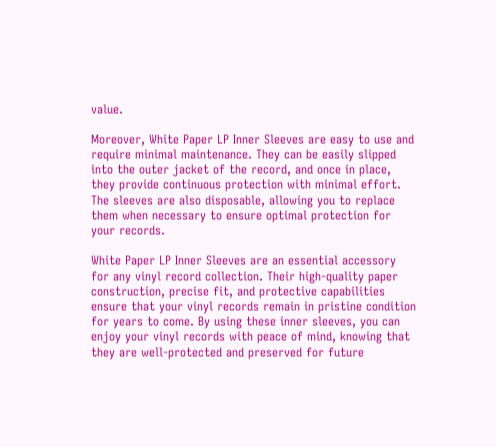value.

Moreover, White Paper LP Inner Sleeves are easy to use and require minimal maintenance. They can be easily slipped into the outer jacket of the record, and once in place, they provide continuous protection with minimal effort. The sleeves are also disposable, allowing you to replace them when necessary to ensure optimal protection for your records.

White Paper LP Inner Sleeves are an essential accessory for any vinyl record collection. Their high-quality paper construction, precise fit, and protective capabilities ensure that your vinyl records remain in pristine condition for years to come. By using these inner sleeves, you can enjoy your vinyl records with peace of mind, knowing that they are well-protected and preserved for future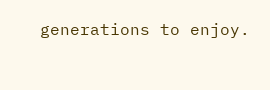generations to enjoy.